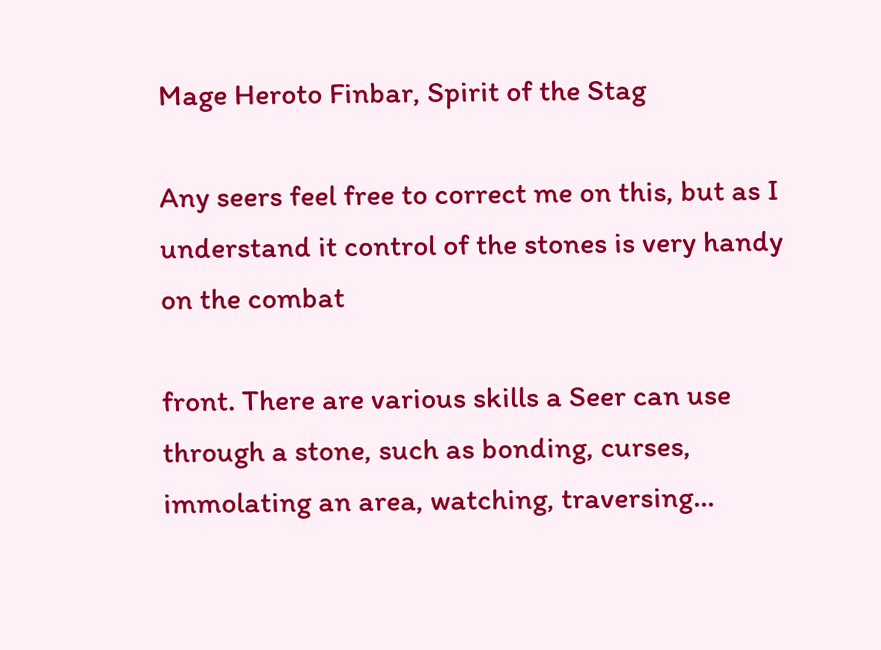Mage Heroto Finbar, Spirit of the Stag

Any seers feel free to correct me on this, but as I understand it control of the stones is very handy on the combat

front. There are various skills a Seer can use through a stone, such as bonding, curses, immolating an area, watching, traversing...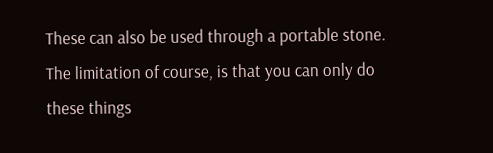These can also be used through a portable stone. The limitation of course, is that you can only do these things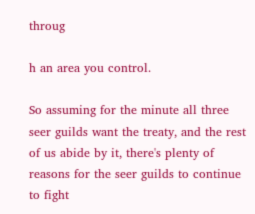throug

h an area you control.

So assuming for the minute all three seer guilds want the treaty, and the rest of us abide by it, there's plenty of reasons for the seer guilds to continue to fight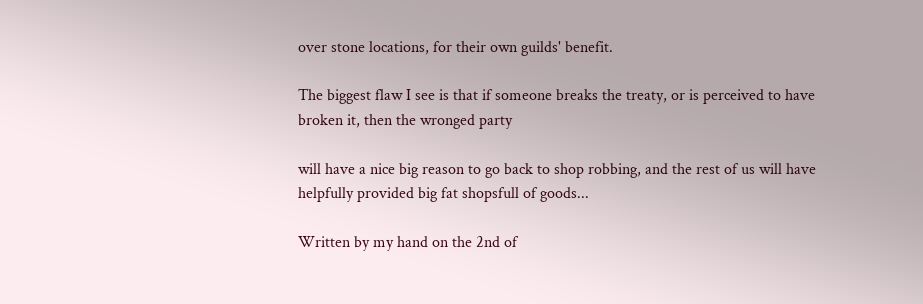over stone locations, for their own guilds' benefit.

The biggest flaw I see is that if someone breaks the treaty, or is perceived to have broken it, then the wronged party

will have a nice big reason to go back to shop robbing, and the rest of us will have helpfully provided big fat shopsfull of goods...

Written by my hand on the 2nd of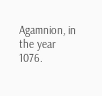Agamnion, in the year 1076.